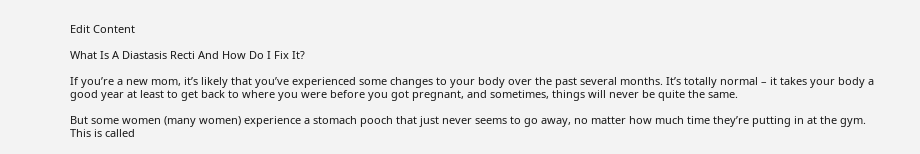Edit Content

What Is A Diastasis Recti And How Do I Fix It?

If you’re a new mom, it’s likely that you’ve experienced some changes to your body over the past several months. It’s totally normal – it takes your body a good year at least to get back to where you were before you got pregnant, and sometimes, things will never be quite the same.

But some women (many women) experience a stomach pooch that just never seems to go away, no matter how much time they’re putting in at the gym.  This is called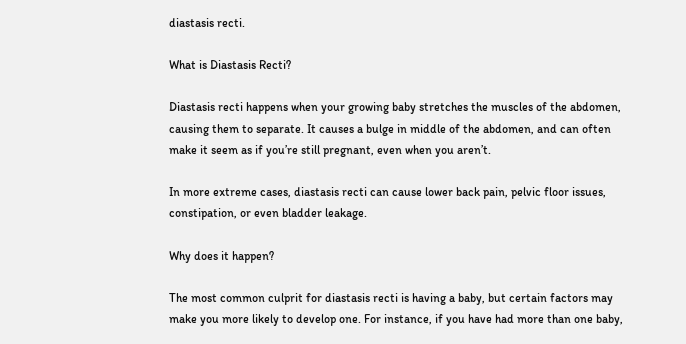diastasis recti.

What is Diastasis Recti?

Diastasis recti happens when your growing baby stretches the muscles of the abdomen, causing them to separate. It causes a bulge in middle of the abdomen, and can often make it seem as if you’re still pregnant, even when you aren’t.

In more extreme cases, diastasis recti can cause lower back pain, pelvic floor issues, constipation, or even bladder leakage.

Why does it happen?

The most common culprit for diastasis recti is having a baby, but certain factors may make you more likely to develop one. For instance, if you have had more than one baby,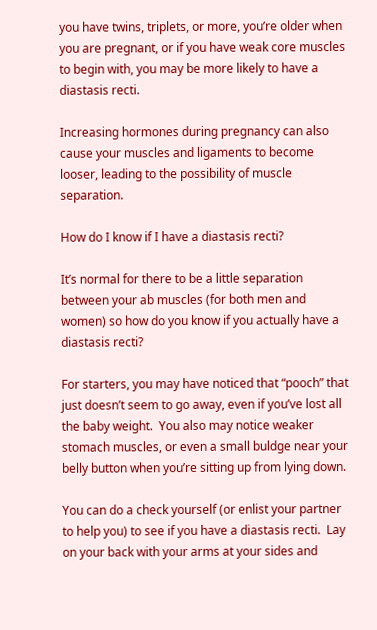you have twins, triplets, or more, you’re older when you are pregnant, or if you have weak core muscles to begin with, you may be more likely to have a diastasis recti.

Increasing hormones during pregnancy can also cause your muscles and ligaments to become looser, leading to the possibility of muscle separation.

How do I know if I have a diastasis recti?

It’s normal for there to be a little separation between your ab muscles (for both men and women) so how do you know if you actually have a diastasis recti?

For starters, you may have noticed that “pooch” that just doesn’t seem to go away, even if you’ve lost all the baby weight.  You also may notice weaker stomach muscles, or even a small buldge near your belly button when you’re sitting up from lying down.

You can do a check yourself (or enlist your partner to help you) to see if you have a diastasis recti.  Lay on your back with your arms at your sides and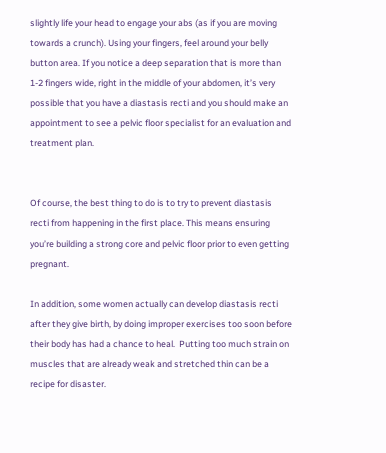slightly life your head to engage your abs (as if you are moving towards a crunch). Using your fingers, feel around your belly button area. If you notice a deep separation that is more than 1-2 fingers wide, right in the middle of your abdomen, it’s very possible that you have a diastasis recti and you should make an appointment to see a pelvic floor specialist for an evaluation and treatment plan.


Of course, the best thing to do is to try to prevent diastasis recti from happening in the first place. This means ensuring you’re building a strong core and pelvic floor prior to even getting pregnant.

In addition, some women actually can develop diastasis recti after they give birth, by doing improper exercises too soon before their body has had a chance to heal.  Putting too much strain on muscles that are already weak and stretched thin can be a recipe for disaster.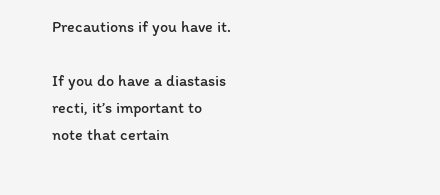Precautions if you have it.

If you do have a diastasis recti, it’s important to note that certain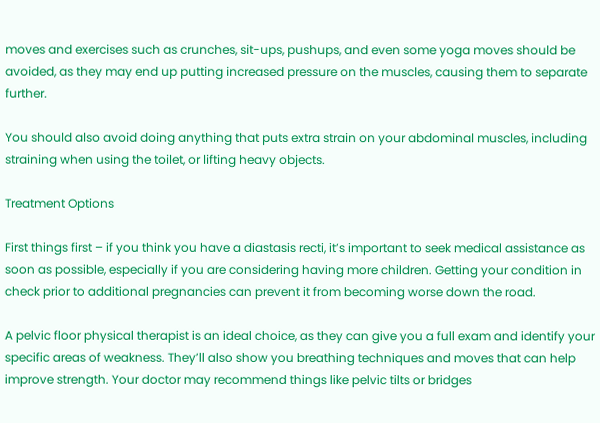moves and exercises such as crunches, sit-ups, pushups, and even some yoga moves should be avoided, as they may end up putting increased pressure on the muscles, causing them to separate further.

You should also avoid doing anything that puts extra strain on your abdominal muscles, including straining when using the toilet, or lifting heavy objects.

Treatment Options

First things first – if you think you have a diastasis recti, it’s important to seek medical assistance as soon as possible, especially if you are considering having more children. Getting your condition in check prior to additional pregnancies can prevent it from becoming worse down the road.

A pelvic floor physical therapist is an ideal choice, as they can give you a full exam and identify your specific areas of weakness. They’ll also show you breathing techniques and moves that can help improve strength. Your doctor may recommend things like pelvic tilts or bridges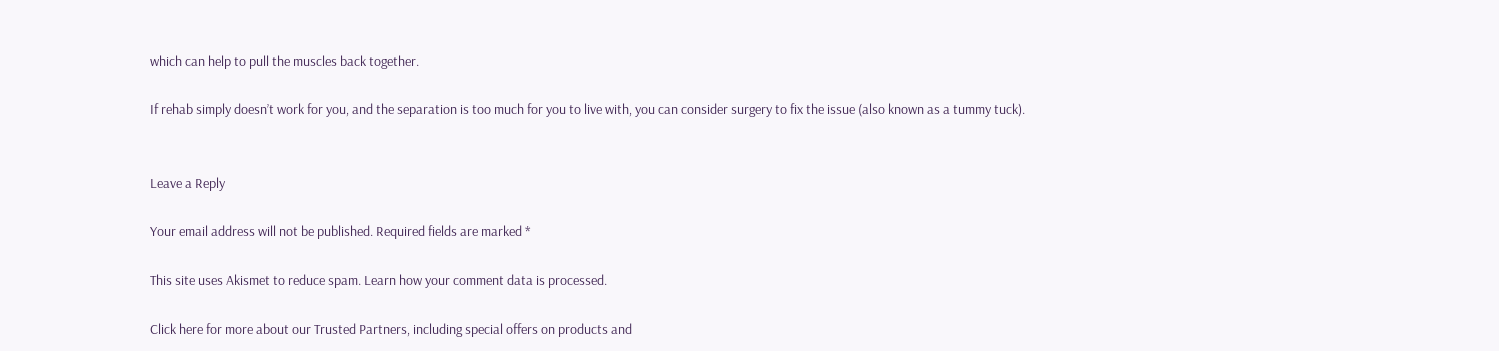which can help to pull the muscles back together.

If rehab simply doesn’t work for you, and the separation is too much for you to live with, you can consider surgery to fix the issue (also known as a tummy tuck).


Leave a Reply

Your email address will not be published. Required fields are marked *

This site uses Akismet to reduce spam. Learn how your comment data is processed.

Click here for more about our Trusted Partners, including special offers on products and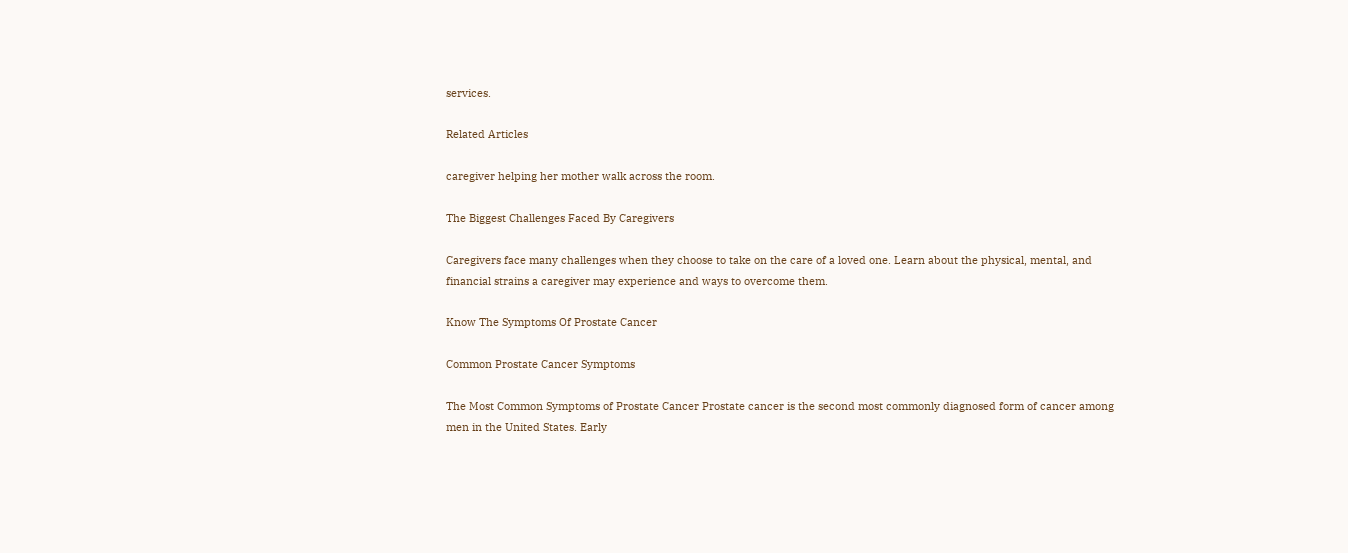services.

Related Articles

caregiver helping her mother walk across the room.

The Biggest Challenges Faced By Caregivers

Caregivers face many challenges when they choose to take on the care of a loved one. Learn about the physical, mental, and financial strains a caregiver may experience and ways to overcome them.

Know The Symptoms Of Prostate Cancer

Common Prostate Cancer Symptoms

The Most Common Symptoms of Prostate Cancer Prostate cancer is the second most commonly diagnosed form of cancer among men in the United States. Early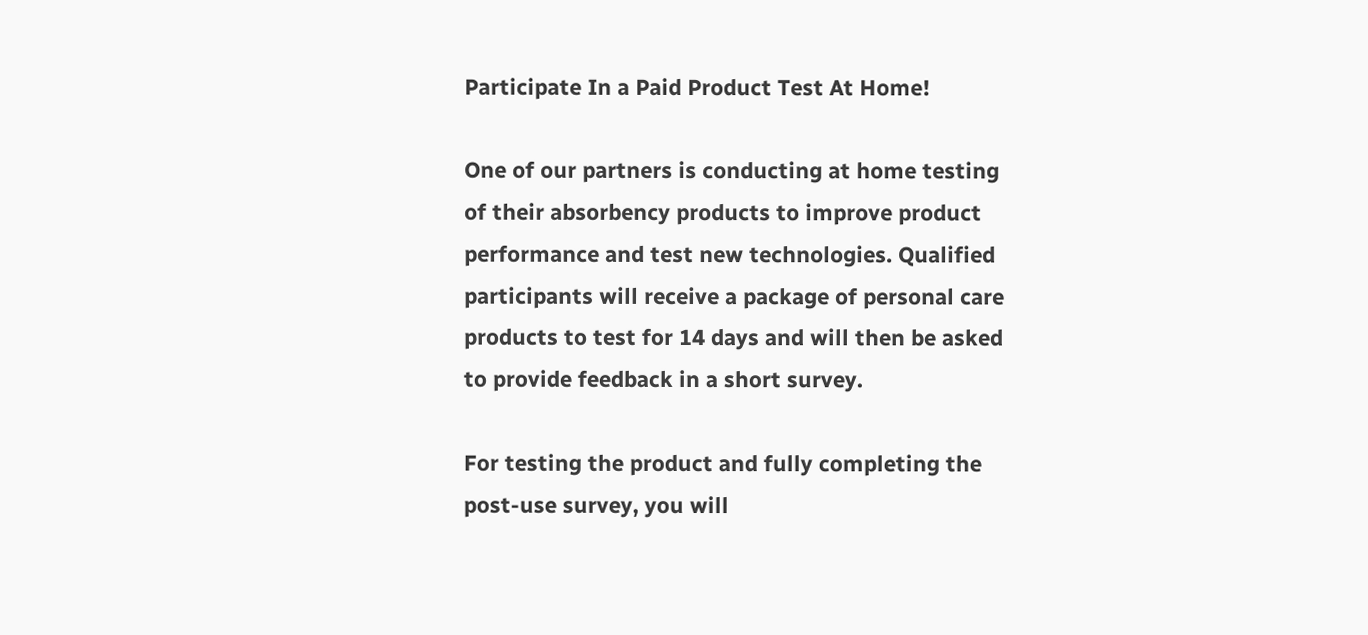Participate In a Paid Product Test At Home!

One of our partners is conducting at home testing of their absorbency products to improve product performance and test new technologies. Qualified participants will receive a package of personal care products to test for 14 days and will then be asked to provide feedback in a short survey.

For testing the product and fully completing the post-use survey, you will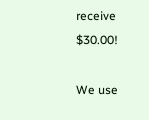receive $30.00!

We use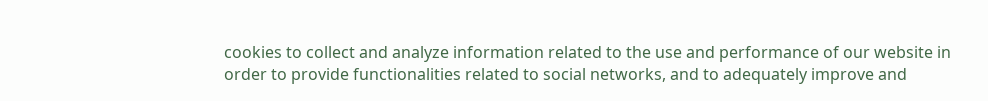cookies to collect and analyze information related to the use and performance of our website in order to provide functionalities related to social networks, and to adequately improve and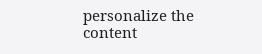personalize the content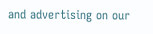and advertising on our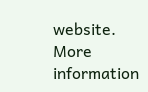website. More information